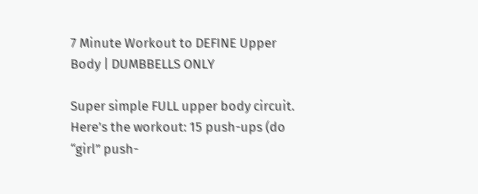7 Minute Workout to DEFINE Upper Body | DUMBBELLS ONLY

Super simple FULL upper body circuit. Here’s the workout: 15 push-ups (do “girl” push-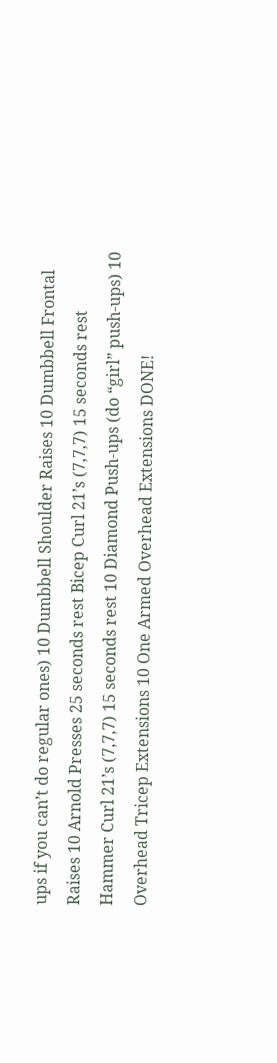ups if you can’t do regular ones) 10 Dumbbell Shoulder Raises 10 Dumbbell Frontal Raises 10 Arnold Presses 25 seconds rest Bicep Curl 21’s (7,7,7) 15 seconds rest Hammer Curl 21’s (7,7,7) 15 seconds rest 10 Diamond Push-ups (do “girl” push-ups) 10 Overhead Tricep Extensions 10 One Armed Overhead Extensions DONE!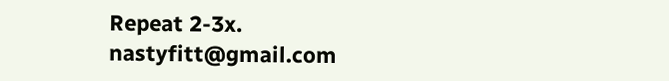Repeat 2-3x. nastyfitt@gmail.com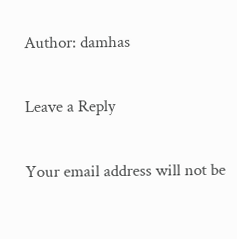Author: damhas

Leave a Reply

Your email address will not be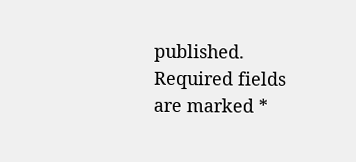published. Required fields are marked *